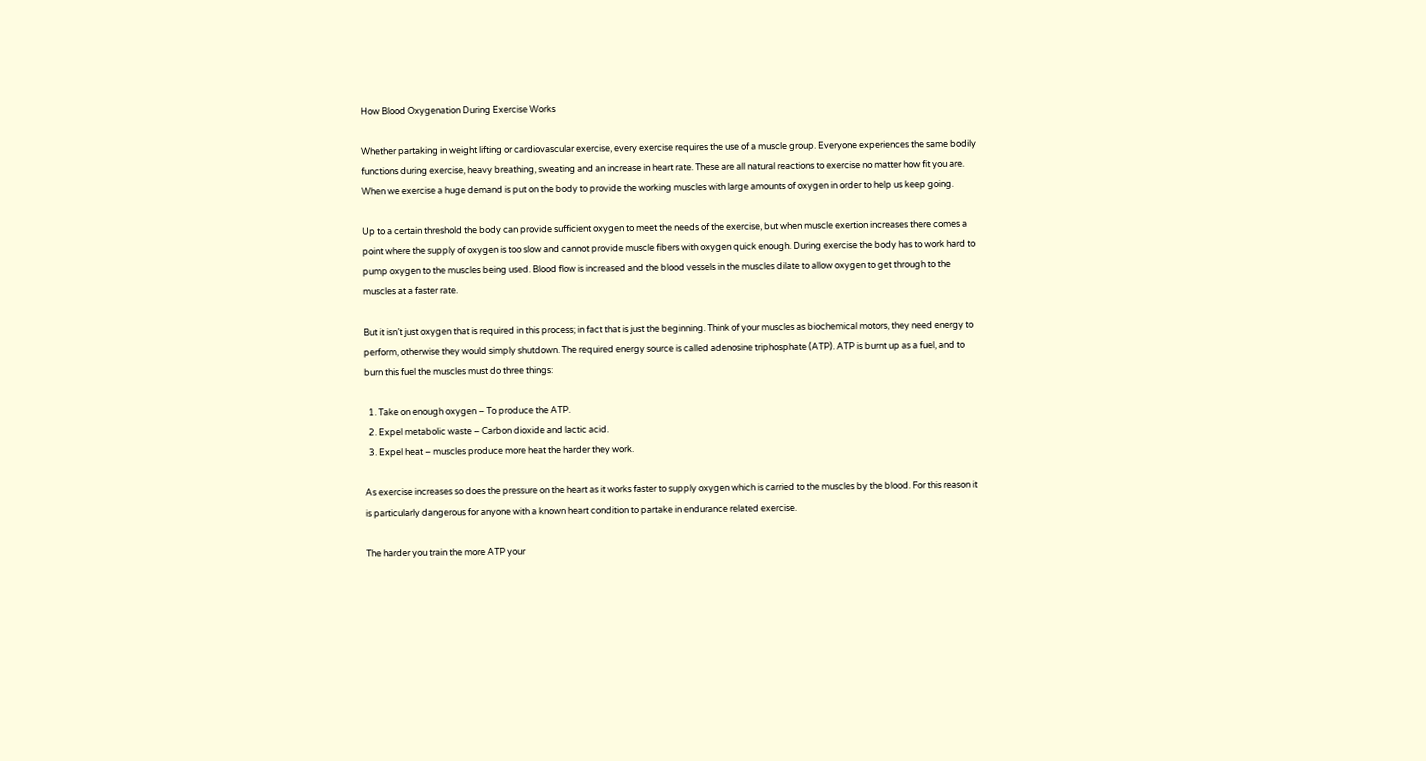How Blood Oxygenation During Exercise Works

Whether partaking in weight lifting or cardiovascular exercise, every exercise requires the use of a muscle group. Everyone experiences the same bodily functions during exercise, heavy breathing, sweating and an increase in heart rate. These are all natural reactions to exercise no matter how fit you are. When we exercise a huge demand is put on the body to provide the working muscles with large amounts of oxygen in order to help us keep going.

Up to a certain threshold the body can provide sufficient oxygen to meet the needs of the exercise, but when muscle exertion increases there comes a point where the supply of oxygen is too slow and cannot provide muscle fibers with oxygen quick enough. During exercise the body has to work hard to pump oxygen to the muscles being used. Blood flow is increased and the blood vessels in the muscles dilate to allow oxygen to get through to the muscles at a faster rate.

But it isn’t just oxygen that is required in this process; in fact that is just the beginning. Think of your muscles as biochemical motors, they need energy to perform, otherwise they would simply shutdown. The required energy source is called adenosine triphosphate (ATP). ATP is burnt up as a fuel, and to burn this fuel the muscles must do three things:

  1. Take on enough oxygen – To produce the ATP.
  2. Expel metabolic waste – Carbon dioxide and lactic acid.
  3. Expel heat – muscles produce more heat the harder they work.

As exercise increases so does the pressure on the heart as it works faster to supply oxygen which is carried to the muscles by the blood. For this reason it is particularly dangerous for anyone with a known heart condition to partake in endurance related exercise.

The harder you train the more ATP your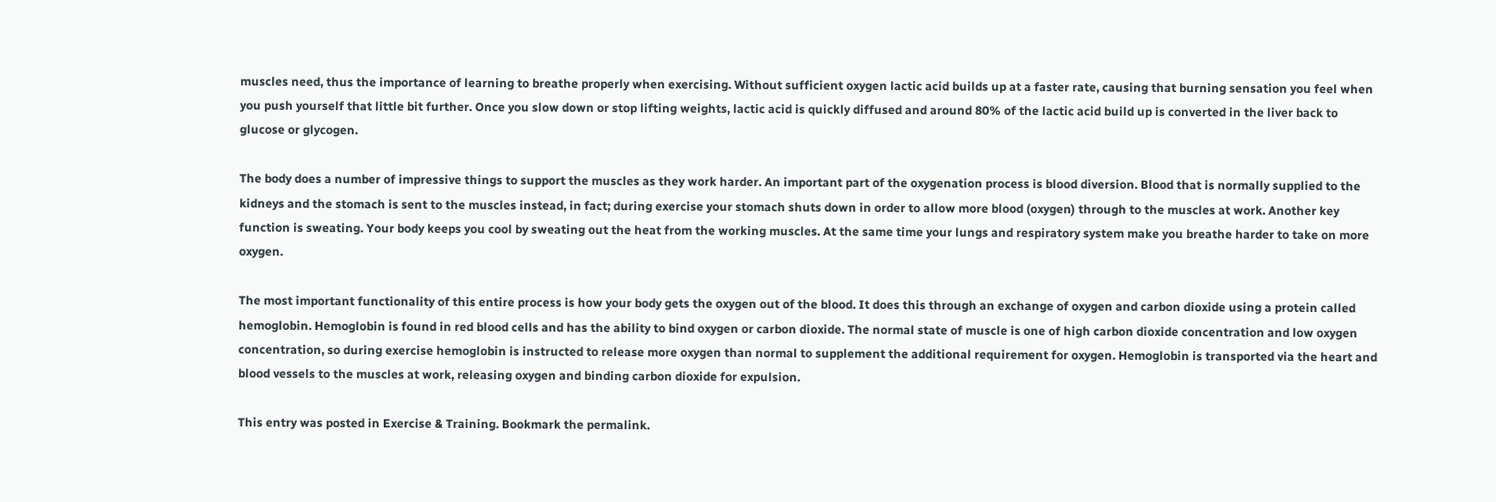muscles need, thus the importance of learning to breathe properly when exercising. Without sufficient oxygen lactic acid builds up at a faster rate, causing that burning sensation you feel when you push yourself that little bit further. Once you slow down or stop lifting weights, lactic acid is quickly diffused and around 80% of the lactic acid build up is converted in the liver back to glucose or glycogen.

The body does a number of impressive things to support the muscles as they work harder. An important part of the oxygenation process is blood diversion. Blood that is normally supplied to the kidneys and the stomach is sent to the muscles instead, in fact; during exercise your stomach shuts down in order to allow more blood (oxygen) through to the muscles at work. Another key function is sweating. Your body keeps you cool by sweating out the heat from the working muscles. At the same time your lungs and respiratory system make you breathe harder to take on more oxygen.

The most important functionality of this entire process is how your body gets the oxygen out of the blood. It does this through an exchange of oxygen and carbon dioxide using a protein called hemoglobin. Hemoglobin is found in red blood cells and has the ability to bind oxygen or carbon dioxide. The normal state of muscle is one of high carbon dioxide concentration and low oxygen concentration, so during exercise hemoglobin is instructed to release more oxygen than normal to supplement the additional requirement for oxygen. Hemoglobin is transported via the heart and blood vessels to the muscles at work, releasing oxygen and binding carbon dioxide for expulsion.

This entry was posted in Exercise & Training. Bookmark the permalink.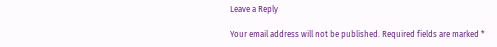Leave a Reply

Your email address will not be published. Required fields are marked *